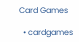Card Games

  • cardgames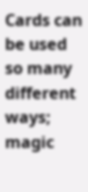Cards can be used so many different ways; magic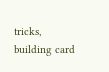tricks, building card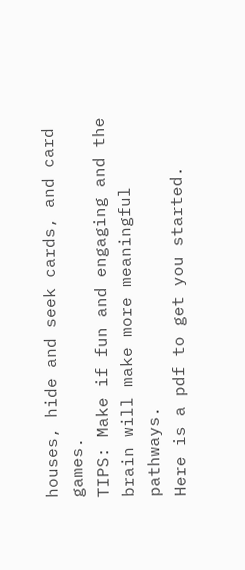houses, hide and seek cards, and card games.
TIPS: Make if fun and engaging and the brain will make more meaningful pathways.
Here is a pdf to get you started.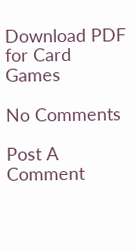Download PDF for Card Games

No Comments

Post A Comment